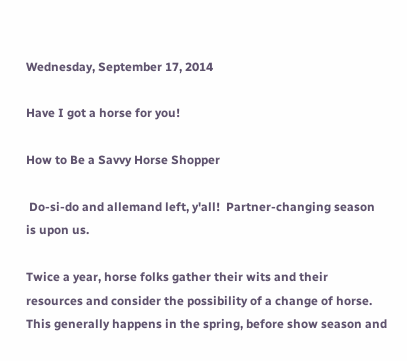Wednesday, September 17, 2014

Have I got a horse for you!

How to Be a Savvy Horse Shopper

 Do-si-do and allemand left, y'all!  Partner-changing season is upon us.

Twice a year, horse folks gather their wits and their resources and consider the possibility of a change of horse.   This generally happens in the spring, before show season and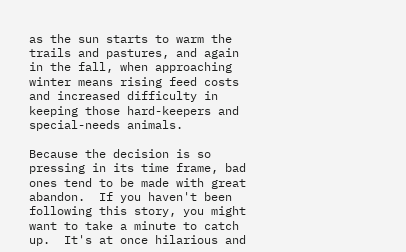as the sun starts to warm the trails and pastures, and again in the fall, when approaching winter means rising feed costs and increased difficulty in keeping those hard-keepers and special-needs animals.

Because the decision is so pressing in its time frame, bad ones tend to be made with great abandon.  If you haven't been following this story, you might want to take a minute to catch up.  It's at once hilarious and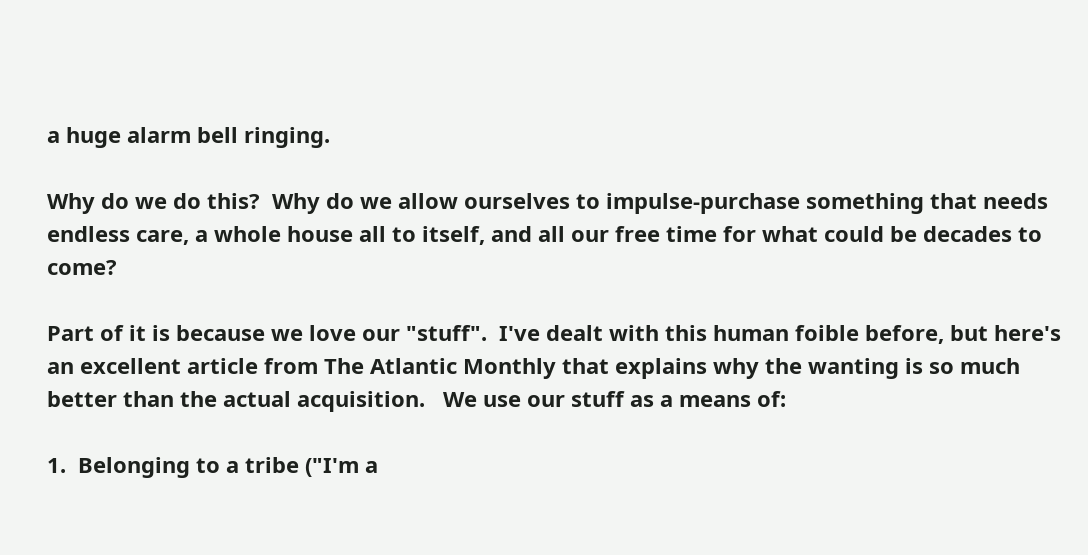a huge alarm bell ringing.

Why do we do this?  Why do we allow ourselves to impulse-purchase something that needs endless care, a whole house all to itself, and all our free time for what could be decades to come?

Part of it is because we love our "stuff".  I've dealt with this human foible before, but here's an excellent article from The Atlantic Monthly that explains why the wanting is so much better than the actual acquisition.   We use our stuff as a means of:

1.  Belonging to a tribe ("I'm a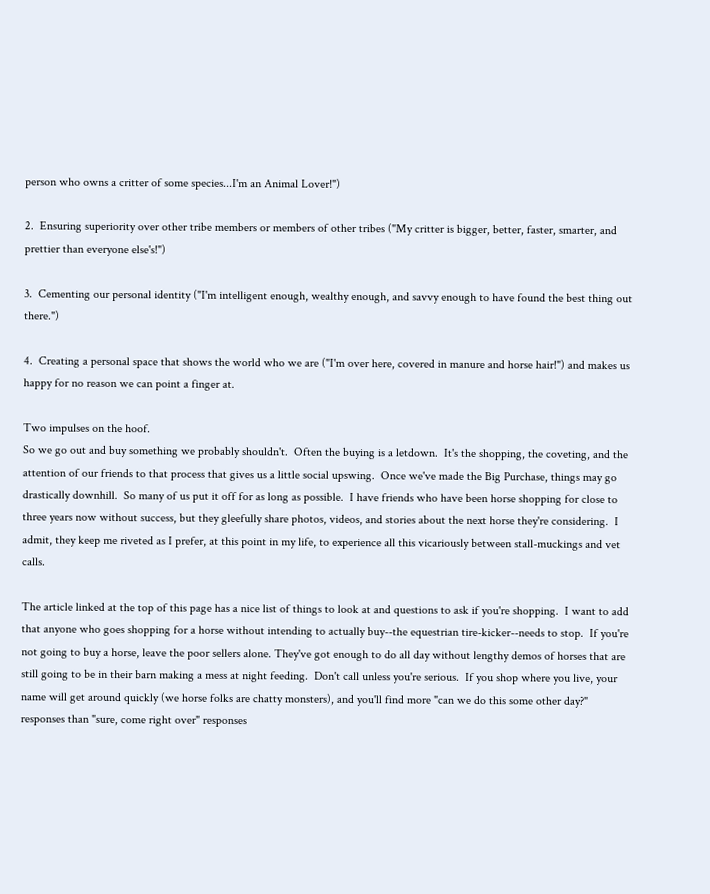person who owns a critter of some species...I'm an Animal Lover!")

2.  Ensuring superiority over other tribe members or members of other tribes ("My critter is bigger, better, faster, smarter, and prettier than everyone else's!")

3.  Cementing our personal identity ("I'm intelligent enough, wealthy enough, and savvy enough to have found the best thing out there.")

4.  Creating a personal space that shows the world who we are ("I'm over here, covered in manure and horse hair!") and makes us happy for no reason we can point a finger at.

Two impulses on the hoof.
So we go out and buy something we probably shouldn't.  Often the buying is a letdown.  It's the shopping, the coveting, and the attention of our friends to that process that gives us a little social upswing.  Once we've made the Big Purchase, things may go drastically downhill.  So many of us put it off for as long as possible.  I have friends who have been horse shopping for close to three years now without success, but they gleefully share photos, videos, and stories about the next horse they're considering.  I admit, they keep me riveted as I prefer, at this point in my life, to experience all this vicariously between stall-muckings and vet calls.

The article linked at the top of this page has a nice list of things to look at and questions to ask if you're shopping.  I want to add that anyone who goes shopping for a horse without intending to actually buy--the equestrian tire-kicker--needs to stop.  If you're not going to buy a horse, leave the poor sellers alone. They've got enough to do all day without lengthy demos of horses that are still going to be in their barn making a mess at night feeding.  Don't call unless you're serious.  If you shop where you live, your name will get around quickly (we horse folks are chatty monsters), and you'll find more "can we do this some other day?" responses than "sure, come right over" responses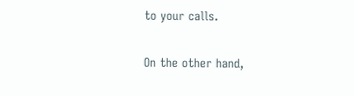to your calls.

On the other hand,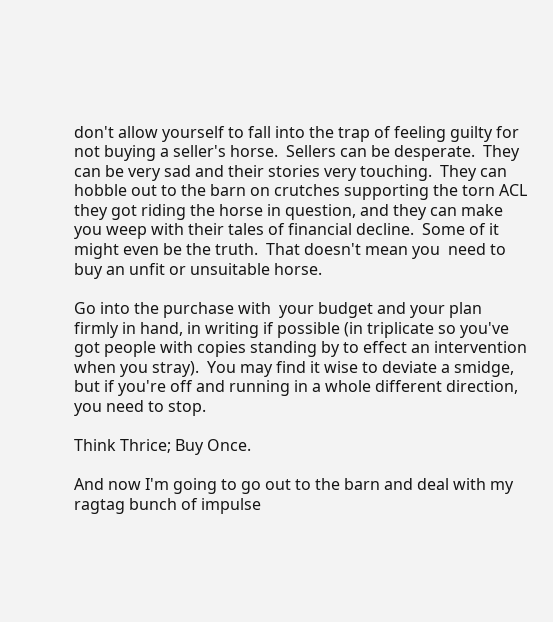don't allow yourself to fall into the trap of feeling guilty for not buying a seller's horse.  Sellers can be desperate.  They can be very sad and their stories very touching.  They can hobble out to the barn on crutches supporting the torn ACL they got riding the horse in question, and they can make you weep with their tales of financial decline.  Some of it might even be the truth.  That doesn't mean you  need to buy an unfit or unsuitable horse.

Go into the purchase with  your budget and your plan firmly in hand, in writing if possible (in triplicate so you've got people with copies standing by to effect an intervention when you stray).  You may find it wise to deviate a smidge, but if you're off and running in a whole different direction, you need to stop.

Think Thrice; Buy Once.

And now I'm going to go out to the barn and deal with my ragtag bunch of impulse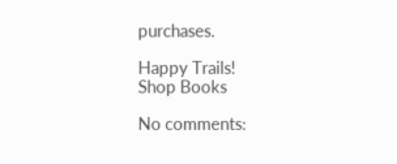purchases.

Happy Trails!
Shop Books

No comments: